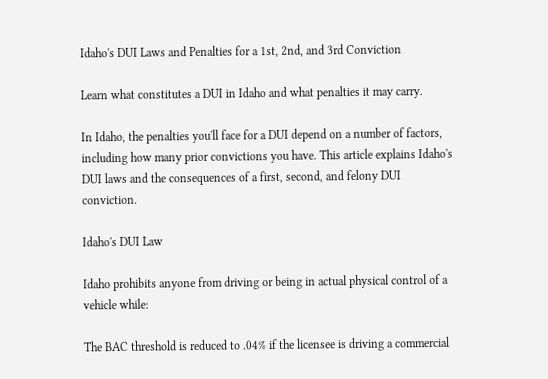Idaho's DUI Laws and Penalties for a 1st, 2nd, and 3rd Conviction

Learn what constitutes a DUI in Idaho and what penalties it may carry.

In Idaho, the penalties you'll face for a DUI depend on a number of factors, including how many prior convictions you have. This article explains Idaho's DUI laws and the consequences of a first, second, and felony DUI conviction.

Idaho's DUI Law

Idaho prohibits anyone from driving or being in actual physical control of a vehicle while:

The BAC threshold is reduced to .04% if the licensee is driving a commercial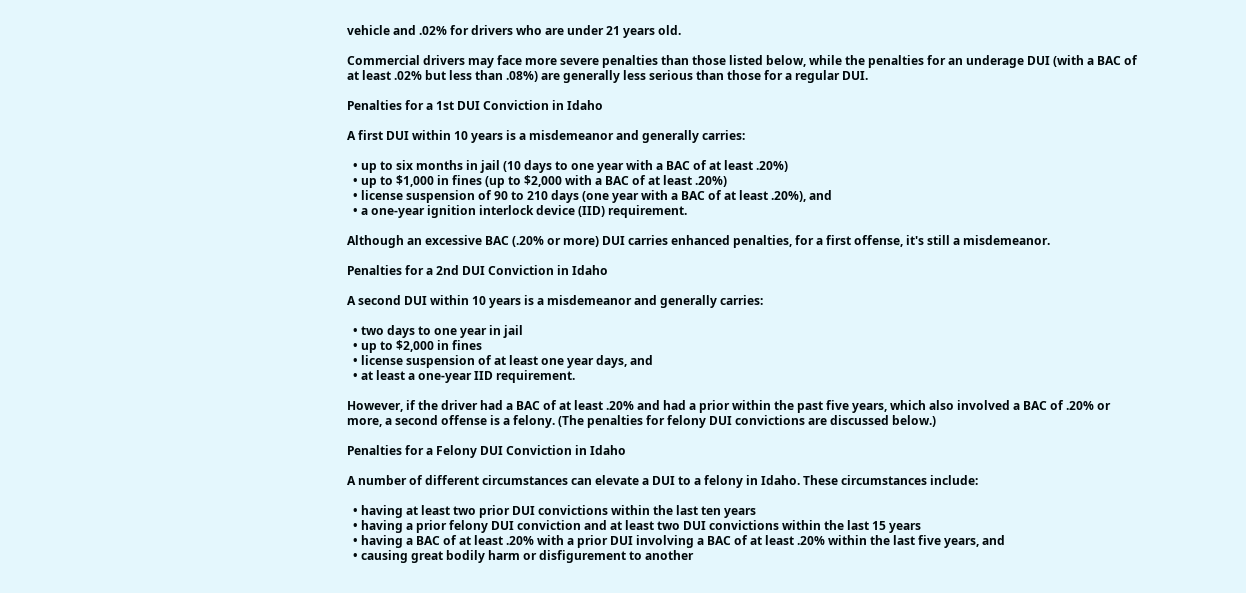vehicle and .02% for drivers who are under 21 years old.

Commercial drivers may face more severe penalties than those listed below, while the penalties for an underage DUI (with a BAC of at least .02% but less than .08%) are generally less serious than those for a regular DUI.

Penalties for a 1st DUI Conviction in Idaho

A first DUI within 10 years is a misdemeanor and generally carries:

  • up to six months in jail (10 days to one year with a BAC of at least .20%)
  • up to $1,000 in fines (up to $2,000 with a BAC of at least .20%)
  • license suspension of 90 to 210 days (one year with a BAC of at least .20%), and
  • a one-year ignition interlock device (IID) requirement.

Although an excessive BAC (.20% or more) DUI carries enhanced penalties, for a first offense, it's still a misdemeanor.

Penalties for a 2nd DUI Conviction in Idaho

A second DUI within 10 years is a misdemeanor and generally carries:

  • two days to one year in jail
  • up to $2,000 in fines
  • license suspension of at least one year days, and
  • at least a one-year IID requirement.

However, if the driver had a BAC of at least .20% and had a prior within the past five years, which also involved a BAC of .20% or more, a second offense is a felony. (The penalties for felony DUI convictions are discussed below.)

Penalties for a Felony DUI Conviction in Idaho

A number of different circumstances can elevate a DUI to a felony in Idaho. These circumstances include:

  • having at least two prior DUI convictions within the last ten years
  • having a prior felony DUI conviction and at least two DUI convictions within the last 15 years
  • having a BAC of at least .20% with a prior DUI involving a BAC of at least .20% within the last five years, and
  • causing great bodily harm or disfigurement to another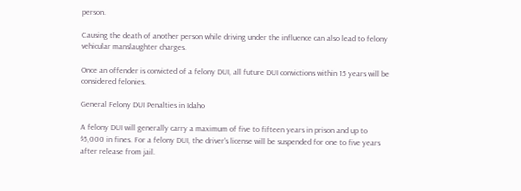person.

Causing the death of another person while driving under the influence can also lead to felony vehicular manslaughter charges.

Once an offender is convicted of a felony DUI, all future DUI convictions within 15 years will be considered felonies.

General Felony DUI Penalties in Idaho

A felony DUI will generally carry a maximum of five to fifteen years in prison and up to $5,000 in fines. For a felony DUI, the driver's license will be suspended for one to five years after release from jail.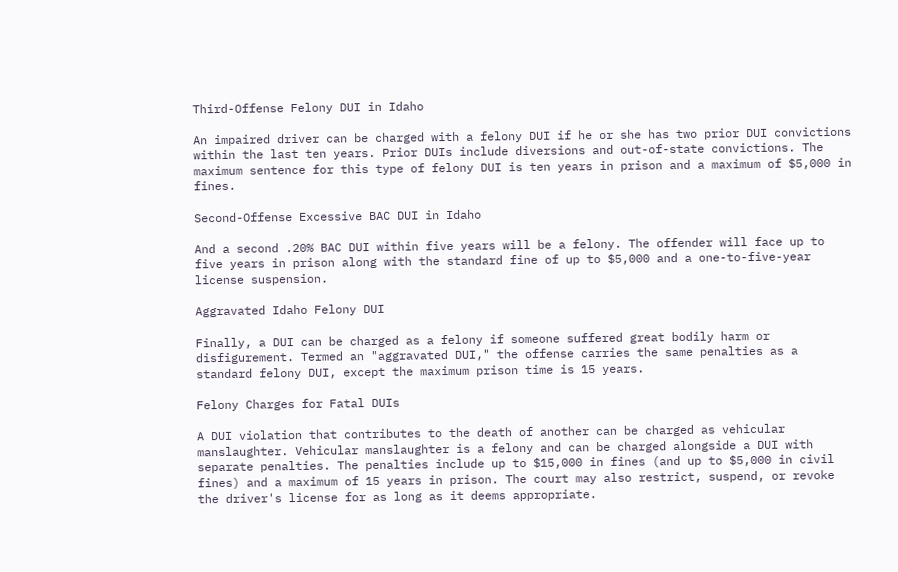Third-Offense Felony DUI in Idaho

An impaired driver can be charged with a felony DUI if he or she has two prior DUI convictions within the last ten years. Prior DUIs include diversions and out-of-state convictions. The maximum sentence for this type of felony DUI is ten years in prison and a maximum of $5,000 in fines.

Second-Offense Excessive BAC DUI in Idaho

And a second .20% BAC DUI within five years will be a felony. The offender will face up to five years in prison along with the standard fine of up to $5,000 and a one-to-five-year license suspension.

Aggravated Idaho Felony DUI

Finally, a DUI can be charged as a felony if someone suffered great bodily harm or disfigurement. Termed an "aggravated DUI," the offense carries the same penalties as a standard felony DUI, except the maximum prison time is 15 years.

Felony Charges for Fatal DUIs

A DUI violation that contributes to the death of another can be charged as vehicular manslaughter. Vehicular manslaughter is a felony and can be charged alongside a DUI with separate penalties. The penalties include up to $15,000 in fines (and up to $5,000 in civil fines) and a maximum of 15 years in prison. The court may also restrict, suspend, or revoke the driver's license for as long as it deems appropriate.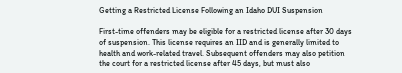Getting a Restricted License Following an Idaho DUI Suspension

First-time offenders may be eligible for a restricted license after 30 days of suspension. This license requires an IID and is generally limited to health and work-related travel. Subsequent offenders may also petition the court for a restricted license after 45 days, but must also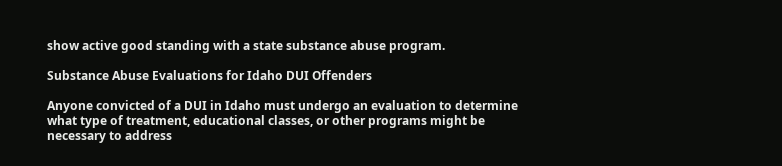show active good standing with a state substance abuse program.

Substance Abuse Evaluations for Idaho DUI Offenders

Anyone convicted of a DUI in Idaho must undergo an evaluation to determine what type of treatment, educational classes, or other programs might be necessary to address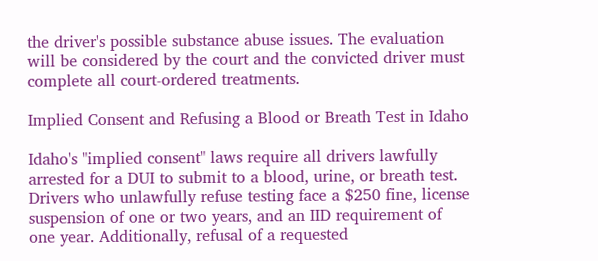the driver's possible substance abuse issues. The evaluation will be considered by the court and the convicted driver must complete all court-ordered treatments.

Implied Consent and Refusing a Blood or Breath Test in Idaho

Idaho's "implied consent" laws require all drivers lawfully arrested for a DUI to submit to a blood, urine, or breath test. Drivers who unlawfully refuse testing face a $250 fine, license suspension of one or two years, and an IID requirement of one year. Additionally, refusal of a requested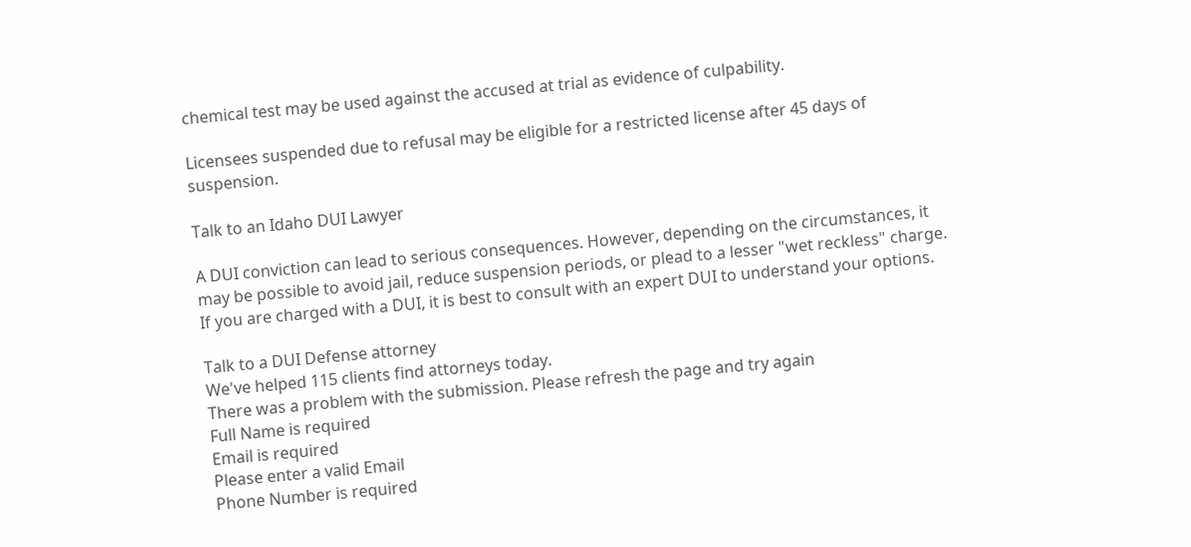chemical test may be used against the accused at trial as evidence of culpability.

Licensees suspended due to refusal may be eligible for a restricted license after 45 days of suspension.

Talk to an Idaho DUI Lawyer

A DUI conviction can lead to serious consequences. However, depending on the circumstances, it may be possible to avoid jail, reduce suspension periods, or plead to a lesser "wet reckless" charge. If you are charged with a DUI, it is best to consult with an expert DUI to understand your options.

Talk to a DUI Defense attorney
We've helped 115 clients find attorneys today.
There was a problem with the submission. Please refresh the page and try again
Full Name is required
Email is required
Please enter a valid Email
Phone Number is required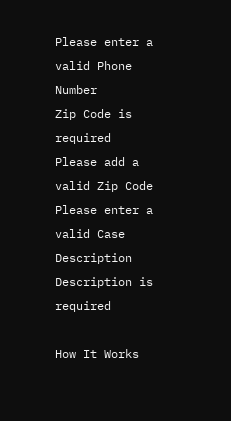Please enter a valid Phone Number
Zip Code is required
Please add a valid Zip Code
Please enter a valid Case Description
Description is required

How It Works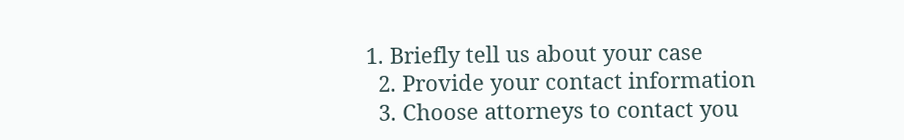1. Briefly tell us about your case
  2. Provide your contact information
  3. Choose attorneys to contact you